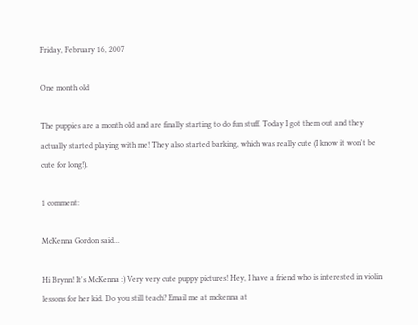Friday, February 16, 2007

One month old

The puppies are a month old and are finally starting to do fun stuff. Today I got them out and they actually started playing with me! They also started barking, which was really cute (I know it won't be cute for long!).

1 comment:

McKenna Gordon said...

Hi Brynn! It's McKenna :) Very very cute puppy pictures! Hey, I have a friend who is interested in violin lessons for her kid. Do you still teach? Email me at mckenna at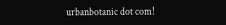urbanbotanic dot com!